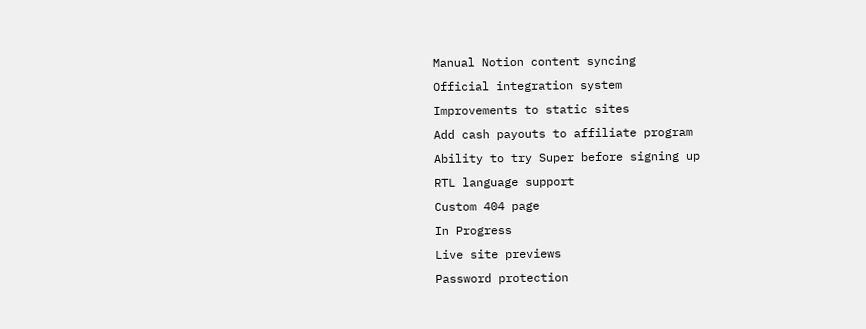Manual Notion content syncing
Official integration system
Improvements to static sites
Add cash payouts to affiliate program
Ability to try Super before signing up
RTL language support
Custom 404 page
In Progress
Live site previews
Password protection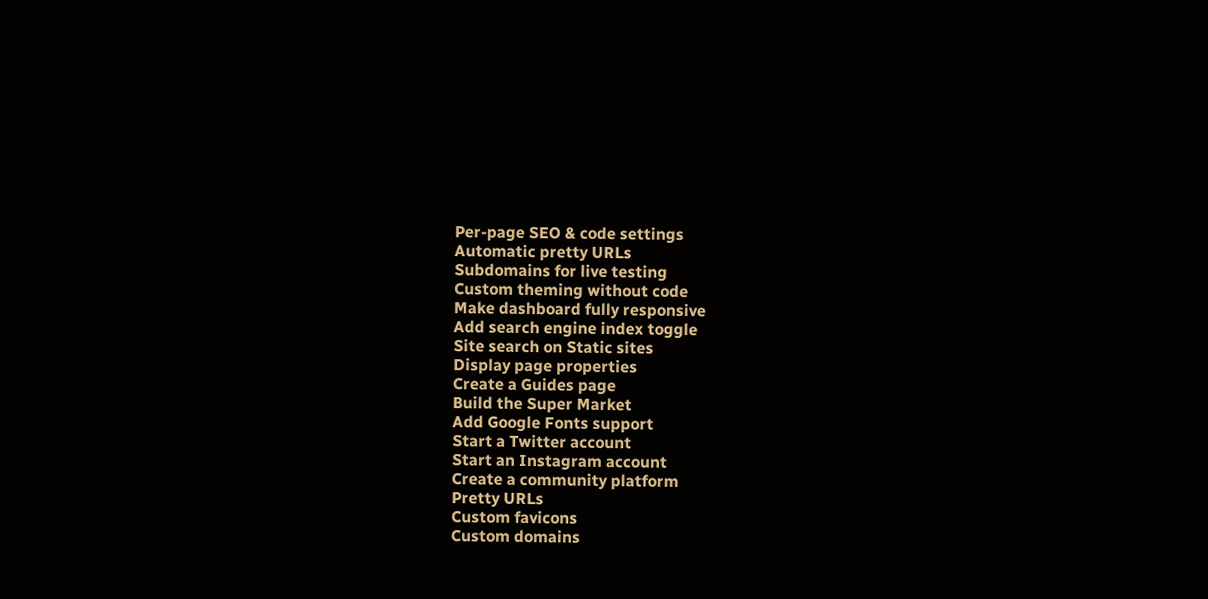Per-page SEO & code settings
Automatic pretty URLs
Subdomains for live testing
Custom theming without code
Make dashboard fully responsive
Add search engine index toggle
Site search on Static sites
Display page properties
Create a Guides page
Build the Super Market
Add Google Fonts support
Start a Twitter account
Start an Instagram account
Create a community platform
Pretty URLs
Custom favicons
Custom domains